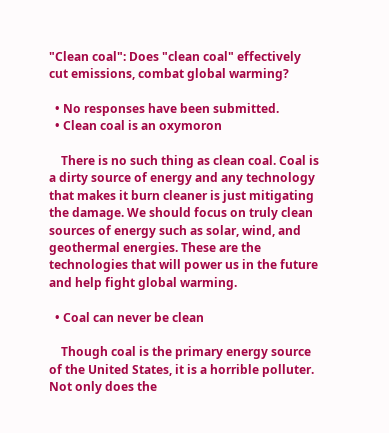"Clean coal": Does "clean coal" effectively cut emissions, combat global warming?

  • No responses have been submitted.
  • Clean coal is an oxymoron

    There is no such thing as clean coal. Coal is a dirty source of energy and any technology that makes it burn cleaner is just mitigating the damage. We should focus on truly clean sources of energy such as solar, wind, and geothermal energies. These are the technologies that will power us in the future and help fight global warming.

  • Coal can never be clean

    Though coal is the primary energy source of the United States, it is a horrible polluter. Not only does the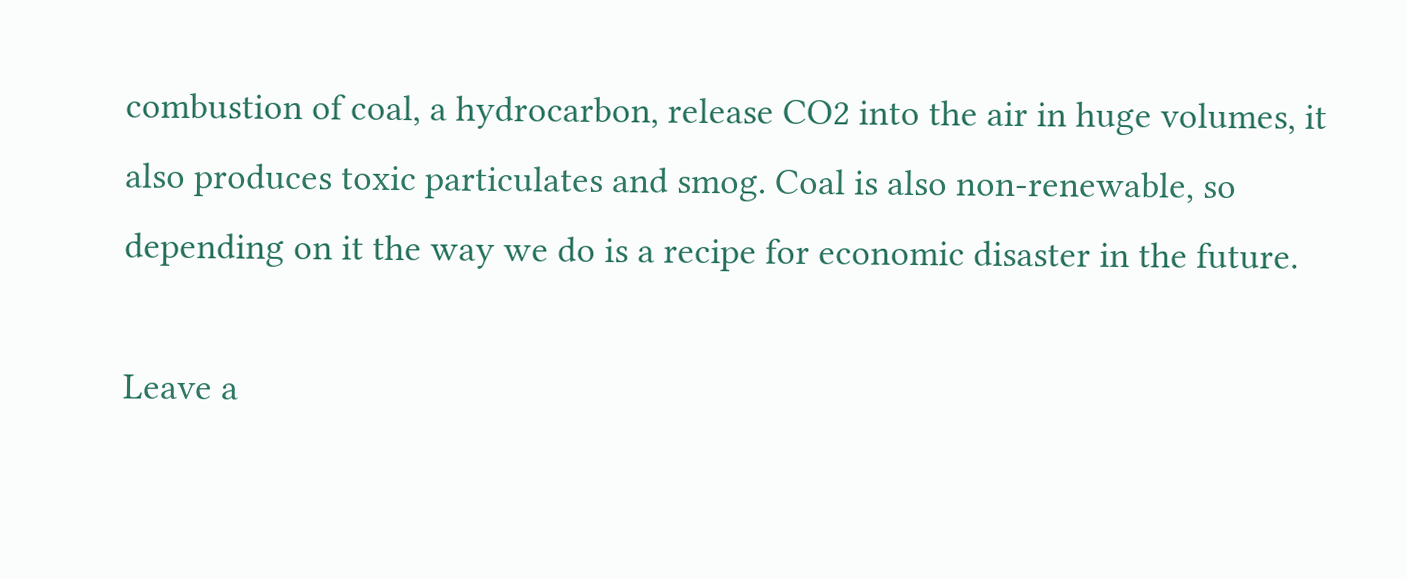combustion of coal, a hydrocarbon, release CO2 into the air in huge volumes, it also produces toxic particulates and smog. Coal is also non-renewable, so depending on it the way we do is a recipe for economic disaster in the future.

Leave a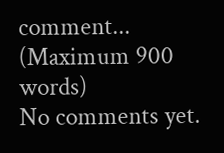comment...
(Maximum 900 words)
No comments yet.